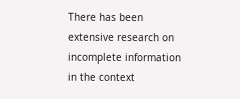There has been extensive research on incomplete information in the context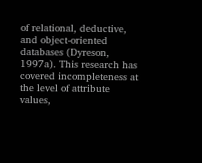of relational, deductive, and object-oriented databases (Dyreson, 1997a). This research has covered incompleteness at the level of attribute values,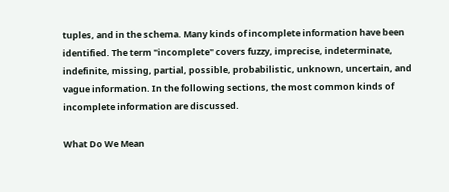tuples, and in the schema. Many kinds of incomplete information have been identified. The term "incomplete" covers fuzzy, imprecise, indeterminate, indefinite, missing, partial, possible, probabilistic, unknown, uncertain, and vague information. In the following sections, the most common kinds of incomplete information are discussed.

What Do We Mean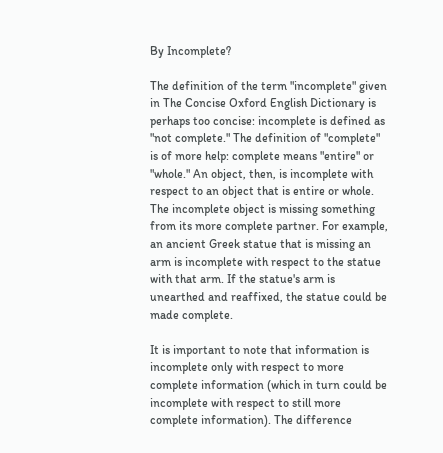By Incomplete?

The definition of the term "incomplete" given in The Concise Oxford English Dictionary is perhaps too concise: incomplete is defined as "not complete." The definition of "complete" is of more help: complete means "entire" or "whole." An object, then, is incomplete with respect to an object that is entire or whole. The incomplete object is missing something from its more complete partner. For example, an ancient Greek statue that is missing an arm is incomplete with respect to the statue with that arm. If the statue's arm is unearthed and reaffixed, the statue could be made complete.

It is important to note that information is incomplete only with respect to more complete information (which in turn could be incomplete with respect to still more complete information). The difference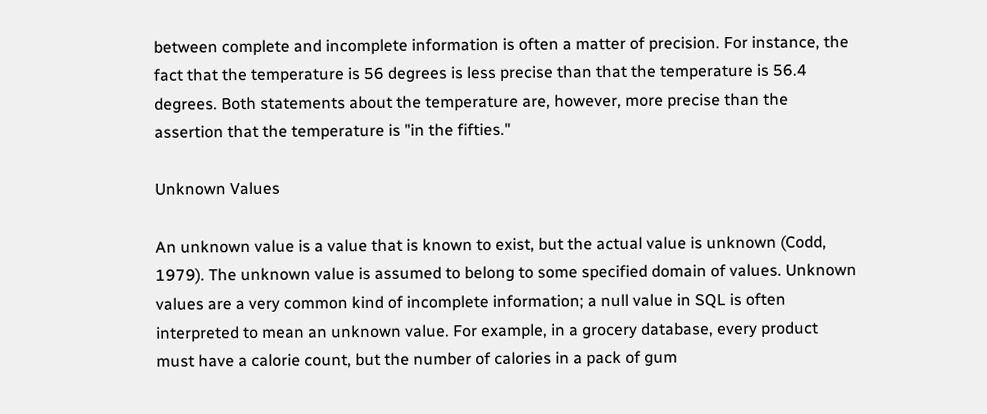between complete and incomplete information is often a matter of precision. For instance, the fact that the temperature is 56 degrees is less precise than that the temperature is 56.4 degrees. Both statements about the temperature are, however, more precise than the assertion that the temperature is "in the fifties."

Unknown Values

An unknown value is a value that is known to exist, but the actual value is unknown (Codd, 1979). The unknown value is assumed to belong to some specified domain of values. Unknown values are a very common kind of incomplete information; a null value in SQL is often interpreted to mean an unknown value. For example, in a grocery database, every product must have a calorie count, but the number of calories in a pack of gum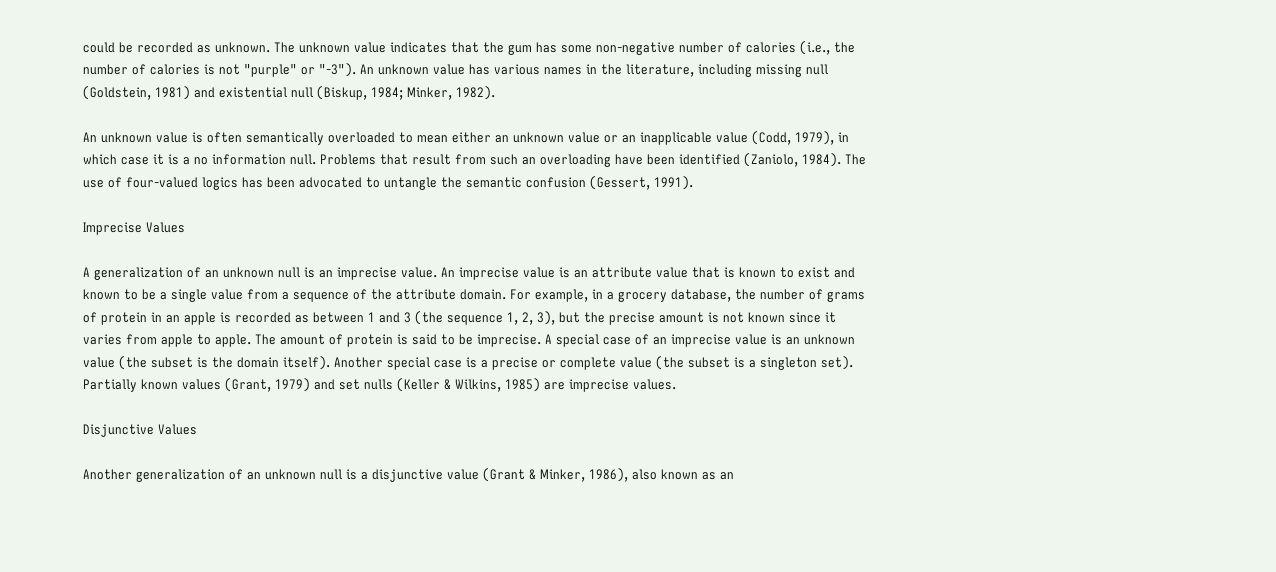could be recorded as unknown. The unknown value indicates that the gum has some non-negative number of calories (i.e., the number of calories is not "purple" or "-3"). An unknown value has various names in the literature, including missing null (Goldstein, 1981) and existential null (Biskup, 1984; Minker, 1982).

An unknown value is often semantically overloaded to mean either an unknown value or an inapplicable value (Codd, 1979), in which case it is a no information null. Problems that result from such an overloading have been identified (Zaniolo, 1984). The use of four-valued logics has been advocated to untangle the semantic confusion (Gessert, 1991).

Imprecise Values

A generalization of an unknown null is an imprecise value. An imprecise value is an attribute value that is known to exist and known to be a single value from a sequence of the attribute domain. For example, in a grocery database, the number of grams of protein in an apple is recorded as between 1 and 3 (the sequence 1, 2, 3), but the precise amount is not known since it varies from apple to apple. The amount of protein is said to be imprecise. A special case of an imprecise value is an unknown value (the subset is the domain itself). Another special case is a precise or complete value (the subset is a singleton set). Partially known values (Grant, 1979) and set nulls (Keller & Wilkins, 1985) are imprecise values.

Disjunctive Values

Another generalization of an unknown null is a disjunctive value (Grant & Minker, 1986), also known as an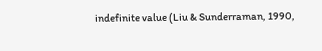indefinite value (Liu & Sunderraman, 1990,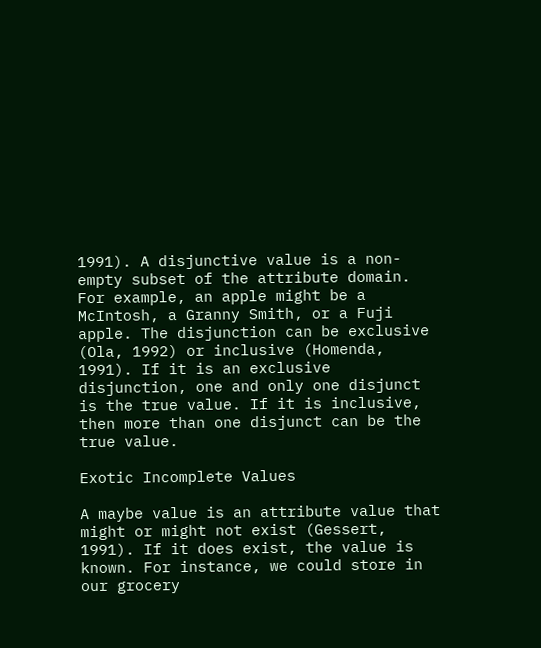1991). A disjunctive value is a non-empty subset of the attribute domain. For example, an apple might be a McIntosh, a Granny Smith, or a Fuji apple. The disjunction can be exclusive (Ola, 1992) or inclusive (Homenda, 1991). If it is an exclusive disjunction, one and only one disjunct is the true value. If it is inclusive, then more than one disjunct can be the true value.

Exotic Incomplete Values

A maybe value is an attribute value that might or might not exist (Gessert, 1991). If it does exist, the value is known. For instance, we could store in our grocery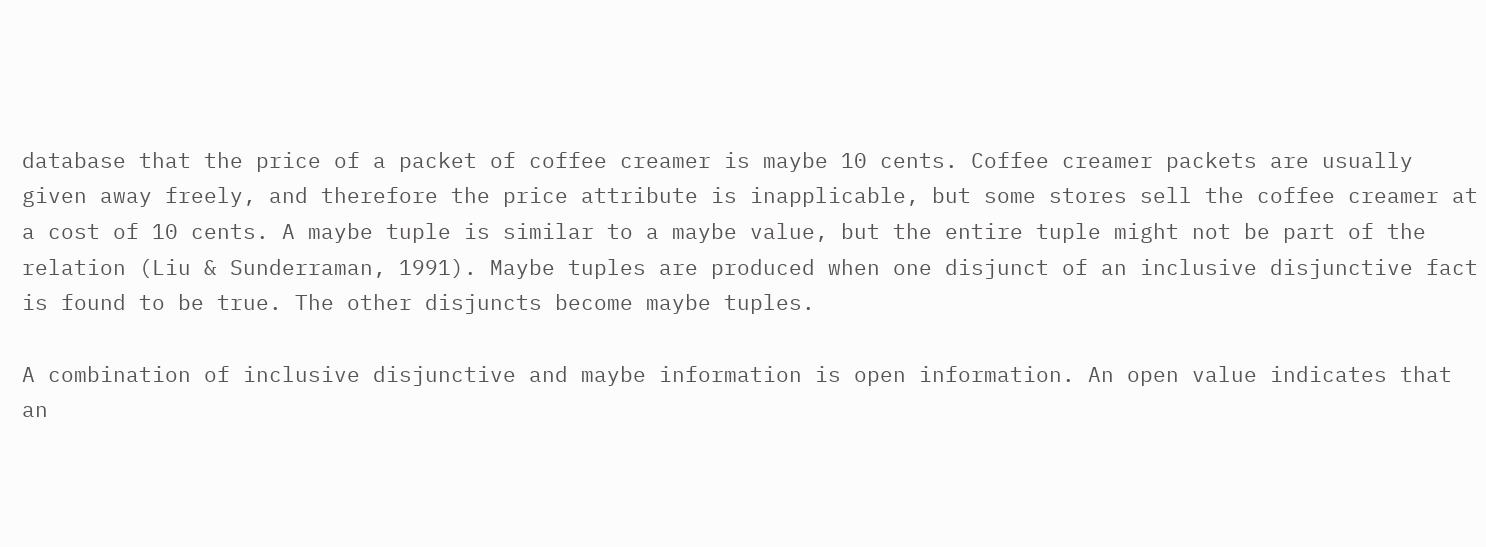database that the price of a packet of coffee creamer is maybe 10 cents. Coffee creamer packets are usually given away freely, and therefore the price attribute is inapplicable, but some stores sell the coffee creamer at a cost of 10 cents. A maybe tuple is similar to a maybe value, but the entire tuple might not be part of the relation (Liu & Sunderraman, 1991). Maybe tuples are produced when one disjunct of an inclusive disjunctive fact is found to be true. The other disjuncts become maybe tuples.

A combination of inclusive disjunctive and maybe information is open information. An open value indicates that an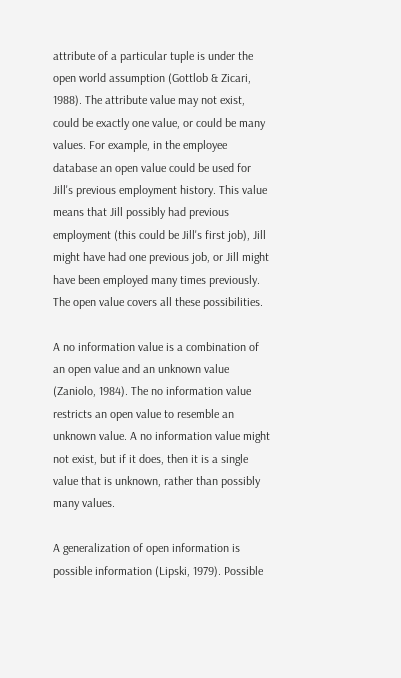attribute of a particular tuple is under the open world assumption (Gottlob & Zicari, 1988). The attribute value may not exist, could be exactly one value, or could be many values. For example, in the employee database an open value could be used for Jill's previous employment history. This value means that Jill possibly had previous employment (this could be Jill's first job), Jill might have had one previous job, or Jill might have been employed many times previously. The open value covers all these possibilities.

A no information value is a combination of an open value and an unknown value (Zaniolo, 1984). The no information value restricts an open value to resemble an unknown value. A no information value might not exist, but if it does, then it is a single value that is unknown, rather than possibly many values.

A generalization of open information is possible information (Lipski, 1979). Possible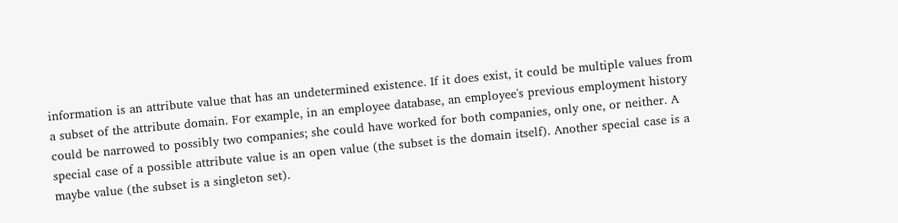information is an attribute value that has an undetermined existence. If it does exist, it could be multiple values from a subset of the attribute domain. For example, in an employee database, an employee's previous employment history could be narrowed to possibly two companies; she could have worked for both companies, only one, or neither. A special case of a possible attribute value is an open value (the subset is the domain itself). Another special case is a maybe value (the subset is a singleton set).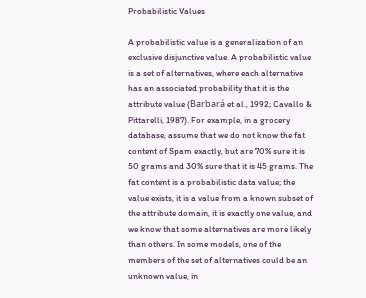Probabilistic Values

A probabilistic value is a generalization of an exclusive disjunctive value. A probabilistic value is a set of alternatives, where each alternative has an associated probability that it is the attribute value (Barbará et al., 1992; Cavallo & Pittarelli, 1987). For example, in a grocery database, assume that we do not know the fat content of Spam exactly, but are 70% sure it is 50 grams and 30% sure that it is 45 grams. The fat content is a probabilistic data value; the value exists, it is a value from a known subset of the attribute domain, it is exactly one value, and we know that some alternatives are more likely than others. In some models, one of the members of the set of alternatives could be an unknown value, in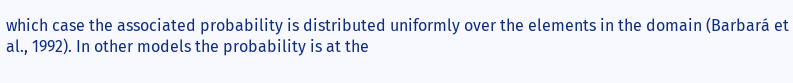which case the associated probability is distributed uniformly over the elements in the domain (Barbará et al., 1992). In other models the probability is at the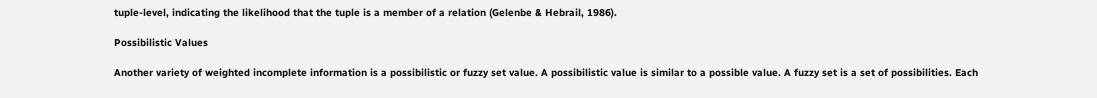tuple-level, indicating the likelihood that the tuple is a member of a relation (Gelenbe & Hebrail, 1986).

Possibilistic Values

Another variety of weighted incomplete information is a possibilistic or fuzzy set value. A possibilistic value is similar to a possible value. A fuzzy set is a set of possibilities. Each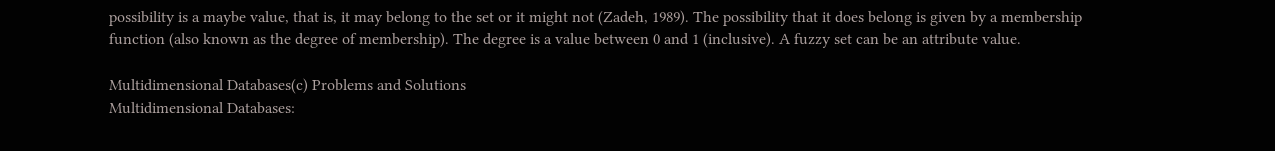possibility is a maybe value, that is, it may belong to the set or it might not (Zadeh, 1989). The possibility that it does belong is given by a membership function (also known as the degree of membership). The degree is a value between 0 and 1 (inclusive). A fuzzy set can be an attribute value.

Multidimensional Databases(c) Problems and Solutions
Multidimensional Databases: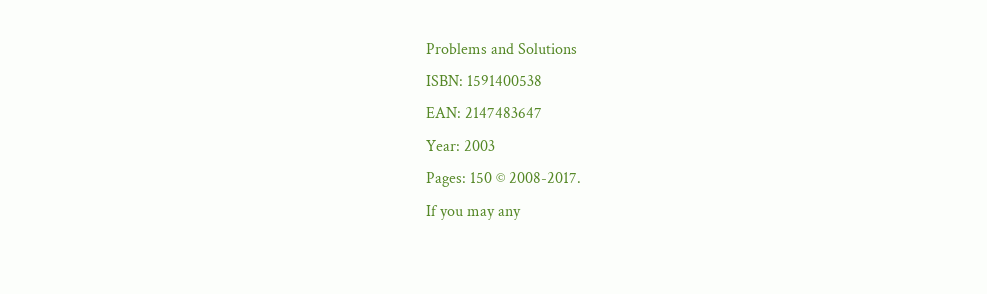Problems and Solutions
ISBN: 1591400538
EAN: 2147483647
Year: 2003
Pages: 150 © 2008-2017.
If you may any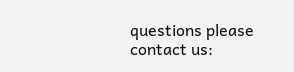questions please contact us: